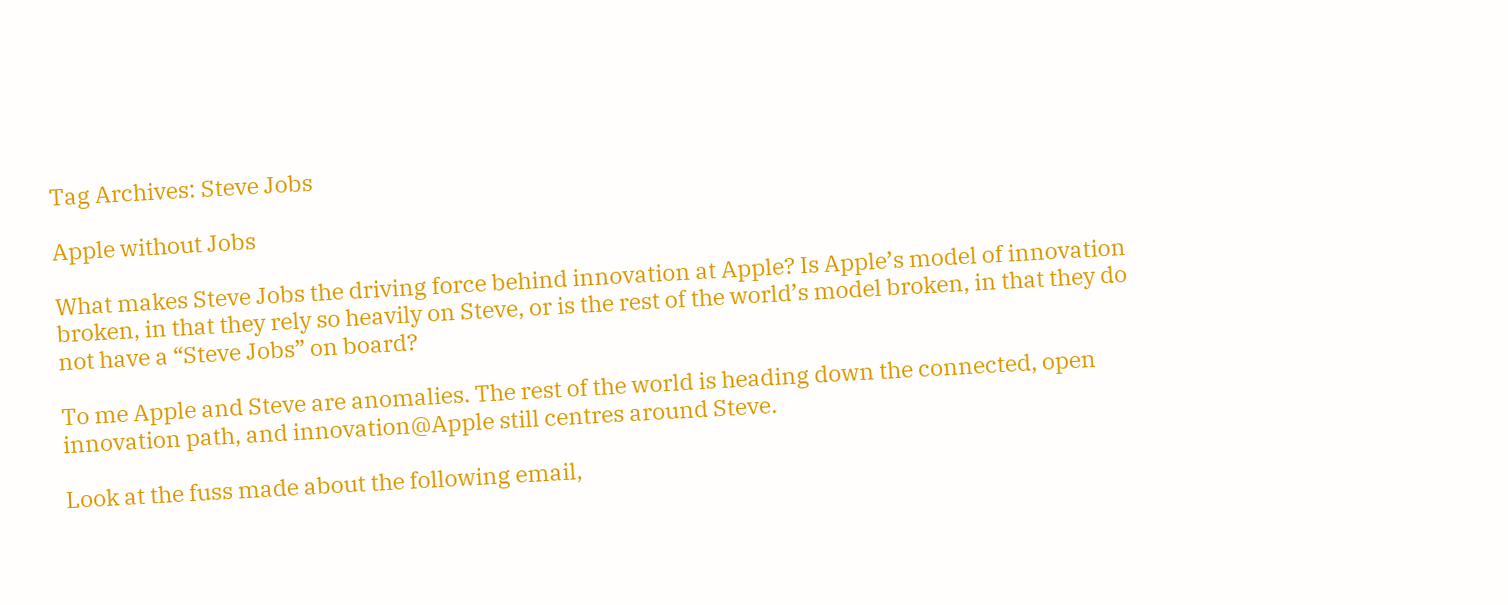Tag Archives: Steve Jobs

Apple without Jobs

What makes Steve Jobs the driving force behind innovation at Apple? Is Apple’s model of innovation broken, in that they rely so heavily on Steve, or is the rest of the world’s model broken, in that they do not have a “Steve Jobs” on board?

To me Apple and Steve are anomalies. The rest of the world is heading down the connected, open innovation path, and innovation@Apple still centres around Steve.

Look at the fuss made about the following email,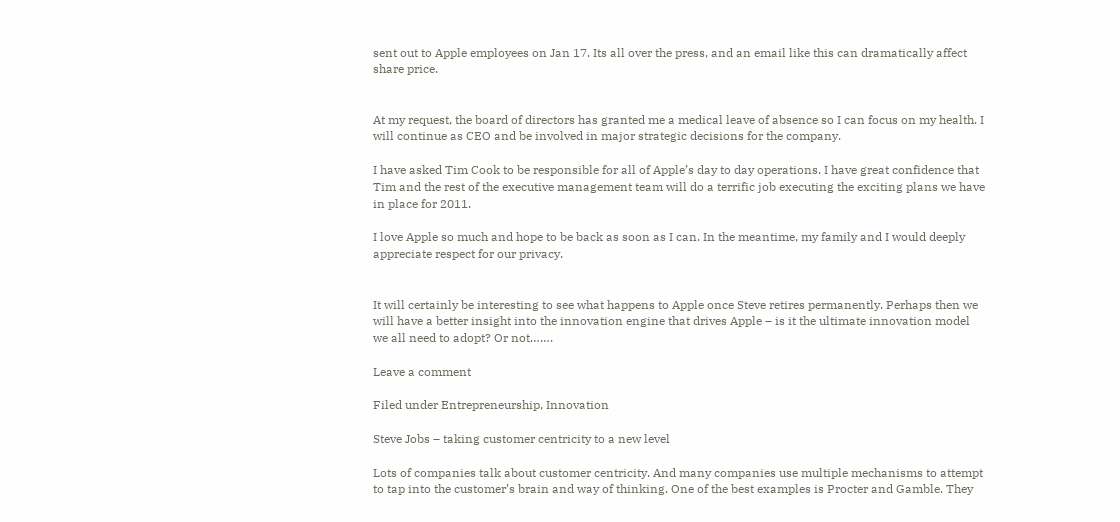sent out to Apple employees on Jan 17. Its all over the press, and an email like this can dramatically affect share price.


At my request, the board of directors has granted me a medical leave of absence so I can focus on my health. I will continue as CEO and be involved in major strategic decisions for the company.

I have asked Tim Cook to be responsible for all of Apple’s day to day operations. I have great confidence that Tim and the rest of the executive management team will do a terrific job executing the exciting plans we have in place for 2011.

I love Apple so much and hope to be back as soon as I can. In the meantime, my family and I would deeply appreciate respect for our privacy.


It will certainly be interesting to see what happens to Apple once Steve retires permanently. Perhaps then we will have a better insight into the innovation engine that drives Apple – is it the ultimate innovation model we all need to adopt? Or not…….

Leave a comment

Filed under Entrepreneurship, Innovation

Steve Jobs – taking customer centricity to a new level

Lots of companies talk about customer centricity. And many companies use multiple mechanisms to attempt to tap into the customer’s brain and way of thinking. One of the best examples is Procter and Gamble. They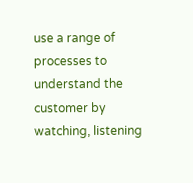use a range of processes to understand the customer by watching, listening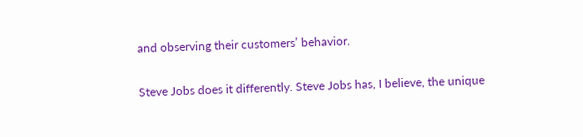and observing their customers’ behavior.

Steve Jobs does it differently. Steve Jobs has, I believe, the unique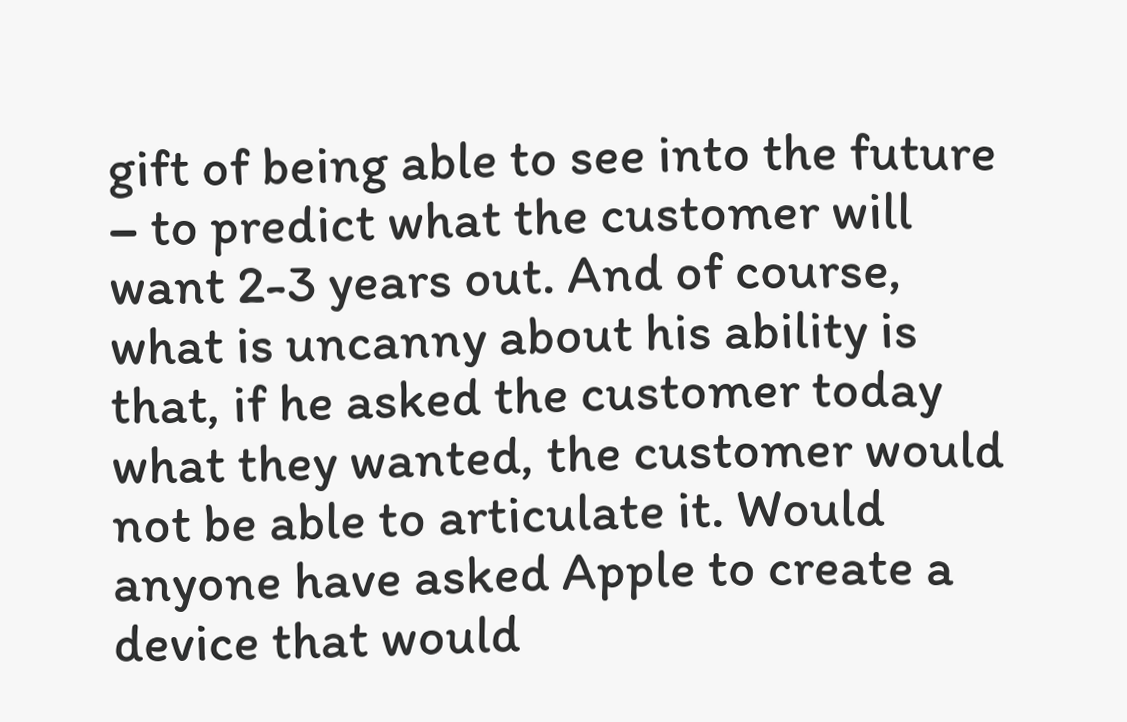gift of being able to see into the future – to predict what the customer will want 2-3 years out. And of course, what is uncanny about his ability is that, if he asked the customer today what they wanted, the customer would not be able to articulate it. Would anyone have asked Apple to create a device that would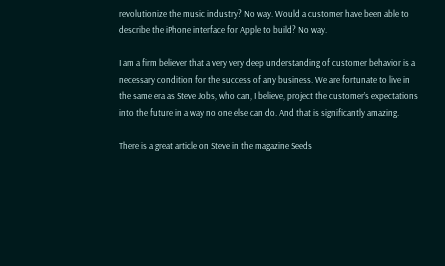revolutionize the music industry? No way. Would a customer have been able to describe the iPhone interface for Apple to build? No way.

I am a firm believer that a very very deep understanding of customer behavior is a necessary condition for the success of any business. We are fortunate to live in the same era as Steve Jobs, who can, I believe, project the customer’s expectations into the future in a way no one else can do. And that is significantly amazing.

There is a great article on Steve in the magazine Seeds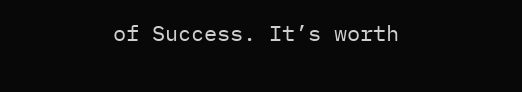of Success. It’s worth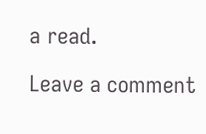a read.

Leave a comment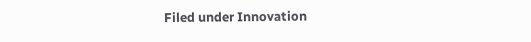Filed under Innovation